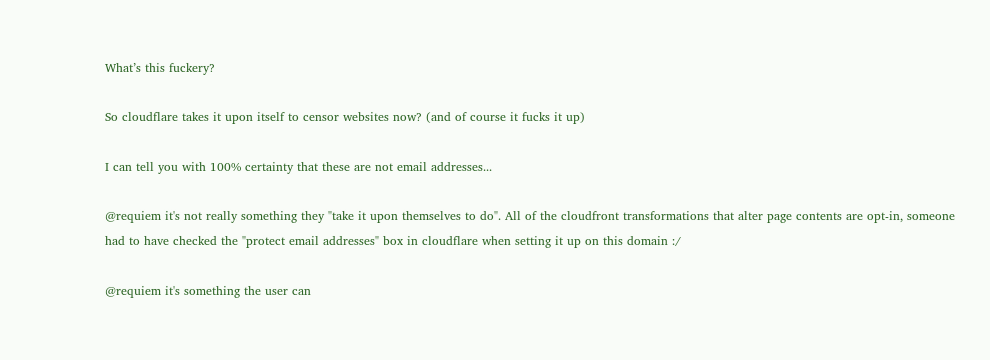What’s this fuckery?

So cloudflare takes it upon itself to censor websites now? (and of course it fucks it up)

I can tell you with 100% certainty that these are not email addresses...

@requiem it's not really something they "take it upon themselves to do". All of the cloudfront transformations that alter page contents are opt-in, someone had to have checked the "protect email addresses" box in cloudflare when setting it up on this domain :/

@requiem it's something the user can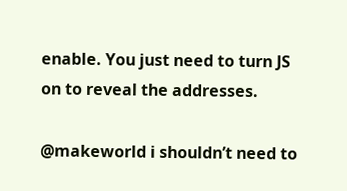enable. You just need to turn JS on to reveal the addresses.

@makeworld i shouldn’t need to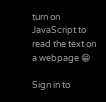turn on JavaScript to read the text on a webpage 😁

Sign in to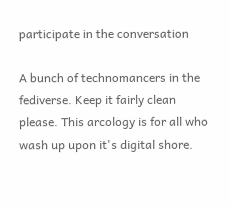participate in the conversation

A bunch of technomancers in the fediverse. Keep it fairly clean please. This arcology is for all who wash up upon it's digital shore.